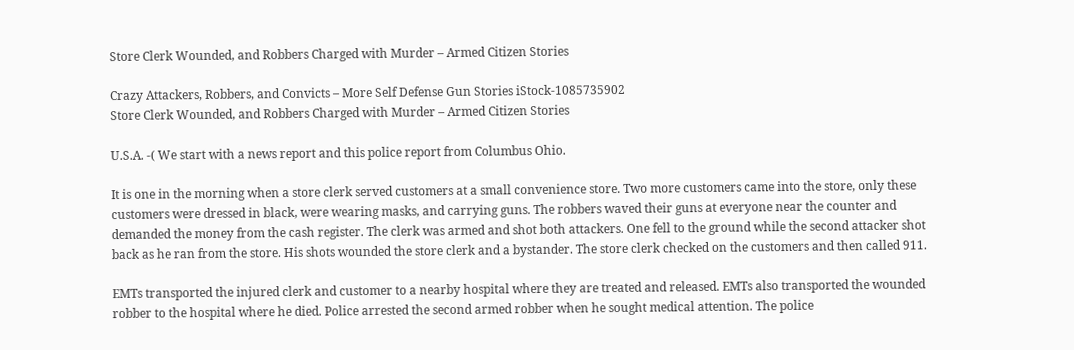Store Clerk Wounded, and Robbers Charged with Murder – Armed Citizen Stories

Crazy Attackers, Robbers, and Convicts – More Self Defense Gun Stories iStock-1085735902
Store Clerk Wounded, and Robbers Charged with Murder – Armed Citizen Stories

U.S.A. -( We start with a news report and this police report from Columbus Ohio.

It is one in the morning when a store clerk served customers at a small convenience store. Two more customers came into the store, only these customers were dressed in black, were wearing masks, and carrying guns. The robbers waved their guns at everyone near the counter and demanded the money from the cash register. The clerk was armed and shot both attackers. One fell to the ground while the second attacker shot back as he ran from the store. His shots wounded the store clerk and a bystander. The store clerk checked on the customers and then called 911.

EMTs transported the injured clerk and customer to a nearby hospital where they are treated and released. EMTs also transported the wounded robber to the hospital where he died. Police arrested the second armed robber when he sought medical attention. The police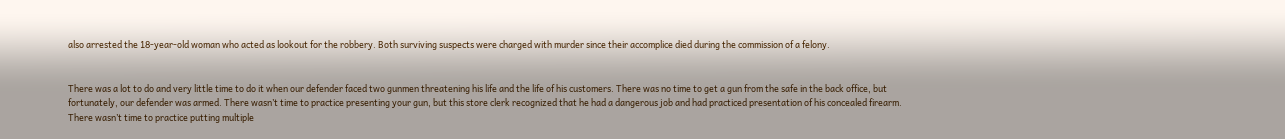also arrested the 18-year-old woman who acted as lookout for the robbery. Both surviving suspects were charged with murder since their accomplice died during the commission of a felony.


There was a lot to do and very little time to do it when our defender faced two gunmen threatening his life and the life of his customers. There was no time to get a gun from the safe in the back office, but fortunately, our defender was armed. There wasn’t time to practice presenting your gun, but this store clerk recognized that he had a dangerous job and had practiced presentation of his concealed firearm. There wasn’t time to practice putting multiple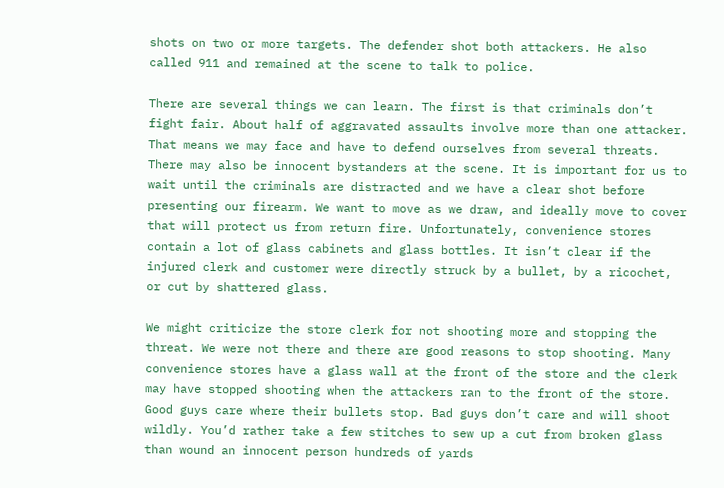shots on two or more targets. The defender shot both attackers. He also called 911 and remained at the scene to talk to police.

There are several things we can learn. The first is that criminals don’t fight fair. About half of aggravated assaults involve more than one attacker. That means we may face and have to defend ourselves from several threats. There may also be innocent bystanders at the scene. It is important for us to wait until the criminals are distracted and we have a clear shot before presenting our firearm. We want to move as we draw, and ideally move to cover that will protect us from return fire. Unfortunately, convenience stores contain a lot of glass cabinets and glass bottles. It isn’t clear if the injured clerk and customer were directly struck by a bullet, by a ricochet, or cut by shattered glass.

We might criticize the store clerk for not shooting more and stopping the threat. We were not there and there are good reasons to stop shooting. Many convenience stores have a glass wall at the front of the store and the clerk may have stopped shooting when the attackers ran to the front of the store. Good guys care where their bullets stop. Bad guys don’t care and will shoot wildly. You’d rather take a few stitches to sew up a cut from broken glass than wound an innocent person hundreds of yards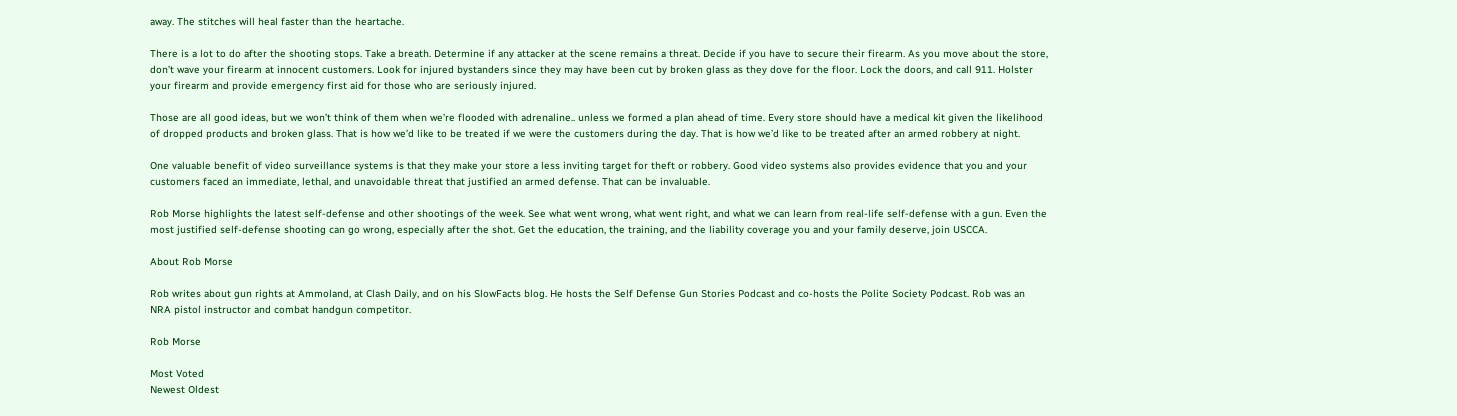away. The stitches will heal faster than the heartache.

There is a lot to do after the shooting stops. Take a breath. Determine if any attacker at the scene remains a threat. Decide if you have to secure their firearm. As you move about the store, don’t wave your firearm at innocent customers. Look for injured bystanders since they may have been cut by broken glass as they dove for the floor. Lock the doors, and call 911. Holster your firearm and provide emergency first aid for those who are seriously injured.

Those are all good ideas, but we won’t think of them when we’re flooded with adrenaline.. unless we formed a plan ahead of time. Every store should have a medical kit given the likelihood of dropped products and broken glass. That is how we’d like to be treated if we were the customers during the day. That is how we’d like to be treated after an armed robbery at night.

One valuable benefit of video surveillance systems is that they make your store a less inviting target for theft or robbery. Good video systems also provides evidence that you and your customers faced an immediate, lethal, and unavoidable threat that justified an armed defense. That can be invaluable.

Rob Morse highlights the latest self-defense and other shootings of the week. See what went wrong, what went right, and what we can learn from real-life self-defense with a gun. Even the most justified self-defense shooting can go wrong, especially after the shot. Get the education, the training, and the liability coverage you and your family deserve, join USCCA.

About Rob Morse

Rob writes about gun rights at Ammoland, at Clash Daily, and on his SlowFacts blog. He hosts the Self Defense Gun Stories Podcast and co-hosts the Polite Society Podcast. Rob was an NRA pistol instructor and combat handgun competitor.

Rob Morse

Most Voted
Newest Oldest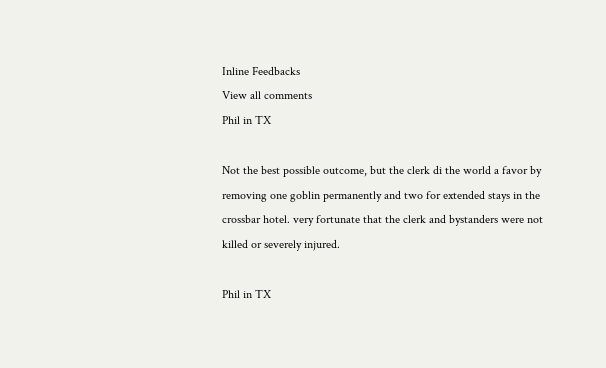Inline Feedbacks
View all comments
Phil in TX

Not the best possible outcome, but the clerk di the world a favor by removing one goblin permanently and two for extended stays in the crossbar hotel. very fortunate that the clerk and bystanders were not killed or severely injured.

Phil in TX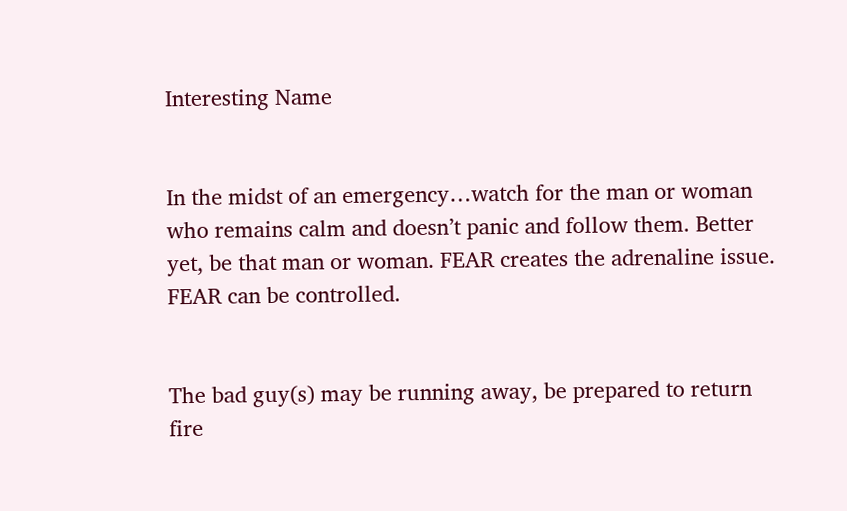Interesting Name


In the midst of an emergency…watch for the man or woman who remains calm and doesn’t panic and follow them. Better yet, be that man or woman. FEAR creates the adrenaline issue. FEAR can be controlled.


The bad guy(s) may be running away, be prepared to return fire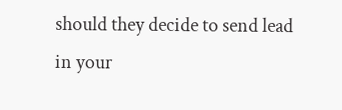should they decide to send lead in your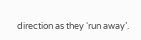direction as they ‘run away’.